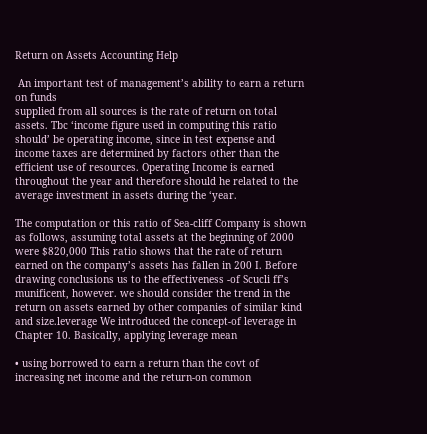Return on Assets Accounting Help

 An important test of management’s ability to earn a return on funds
supplied from all sources is the rate of return on total assets. Tbc ‘income figure used in computing this ratio should’ be operating income, since in test expense and income taxes are determined by factors other than the efficient use of resources. Operating Income is earned throughout the year and therefore should he related to the average investment in assets during the ‘year.

The computation or this ratio of Sea-cliff Company is shown as follows, assuming total assets at the beginning of 2000 were $820,000 This ratio shows that the rate of return earned on the company’s assets has fallen in 200 I. Before drawing conclusions us to the effectiveness -of Scucli ff’s munificent, however. we should consider the trend in the return on assets earned by other companies of similar kind and size.leverage We introduced the concept-of leverage in Chapter 10. Basically, applying leverage mean

• using borrowed to earn a return than the covt of increasing net income and the return-on common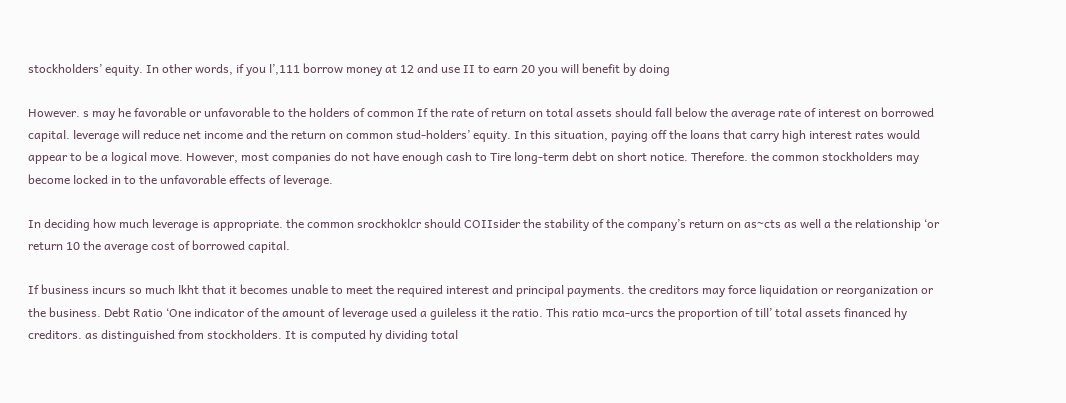stockholders’ equity. In other words, if you l’,111 borrow money at 12 and use II to earn 20 you will benefit by doing

However. s may he favorable or unfavorable to the holders of common If the rate of return on total assets should fall below the average rate of interest on borrowed capital. leverage will reduce net income and the return on common stud-holders’ equity. In this situation, paying off the loans that carry high interest rates would
appear to be a logical move. However, most companies do not have enough cash to Tire long-term debt on short notice. Therefore. the common stockholders may become locked in to the unfavorable effects of leverage.

In deciding how much leverage is appropriate. the common srockhoklcr should COIIsider the stability of the company’s return on as~cts as well a the relationship ‘or return 10 the average cost of borrowed capital.

If business incurs so much lkht that it becomes unable to meet the required interest and principal payments. the creditors may force liquidation or reorganization or the business. Debt Ratio ‘One indicator of the amount of leverage used a guileless it the ratio. This ratio mca-urcs the proportion of till’ total assets financed hy creditors. as distinguished from stockholders. It is computed hy dividing total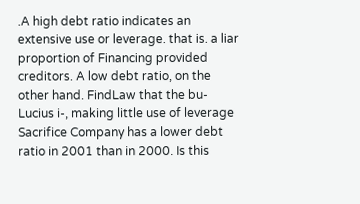.A high debt ratio indicates an extensive use or leverage. that is. a liar proportion of Financing provided creditors. A low debt ratio, on the other hand. FindLaw that the bu-Lucius i-, making little use of leverage Sacrifice Company has a lower debt ratio in 2001 than in 2000. Is this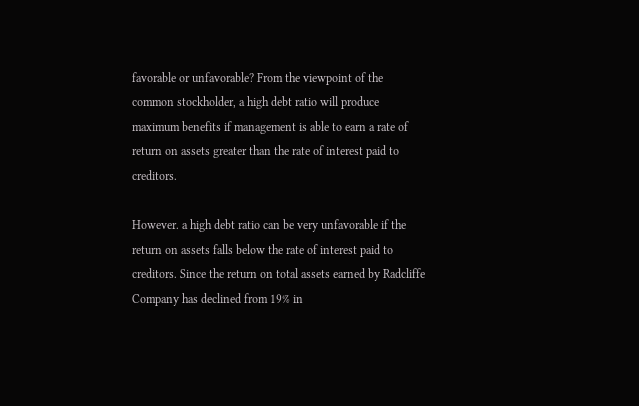favorable or unfavorable? From the viewpoint of the common stockholder, a high debt ratio will produce maximum benefits if management is able to earn a rate of return on assets greater than the rate of interest paid to creditors.

However. a high debt ratio can be very unfavorable if the return on assets falls below the rate of interest paid to creditors. Since the return on total assets earned by Radcliffe Company has declined from 19% in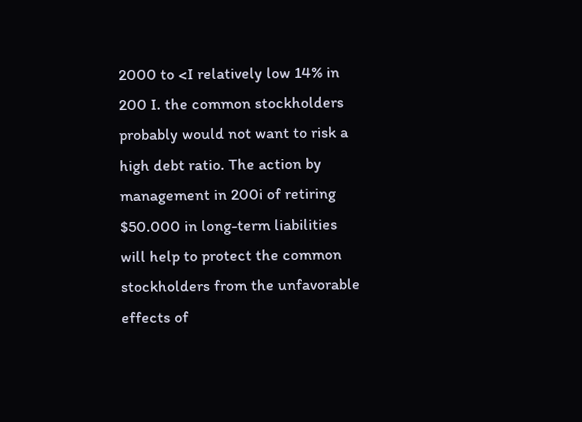2000 to <I relatively low 14% in 200 I. the common stockholders probably would not want to risk a high debt ratio. The action by management in 200i of retiring $50.000 in long-term liabilities will help to protect the common stockholders from the unfavorable effects of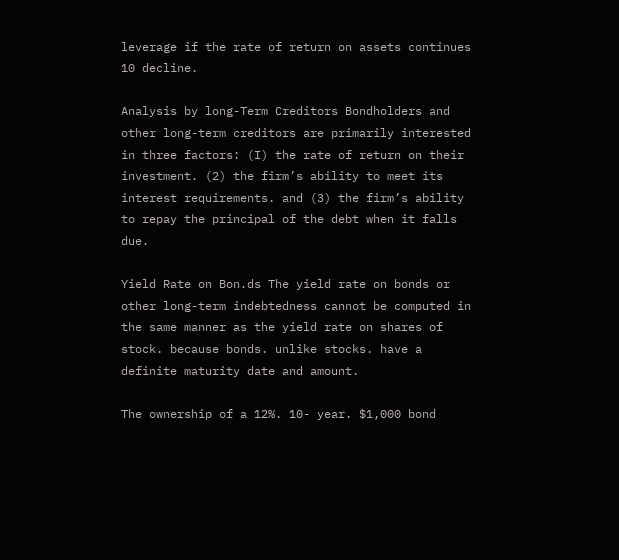leverage if the rate of return on assets continues 10 decline.

Analysis by long-Term Creditors Bondholders and other long-term creditors are primarily interested in three factors: (I) the rate of return on their investment. (2) the firm’s ability to meet its interest requirements. and (3) the firm’s ability to repay the principal of the debt when it falls due.

Yield Rate on Bon.ds The yield rate on bonds or other long-term indebtedness cannot be computed in the same manner as the yield rate on shares of stock. because bonds. unlike stocks. have a definite maturity date and amount.

The ownership of a 12%. 10- year. $1,000 bond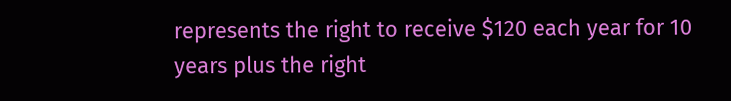represents the right to receive $120 each year for 10 years plus the right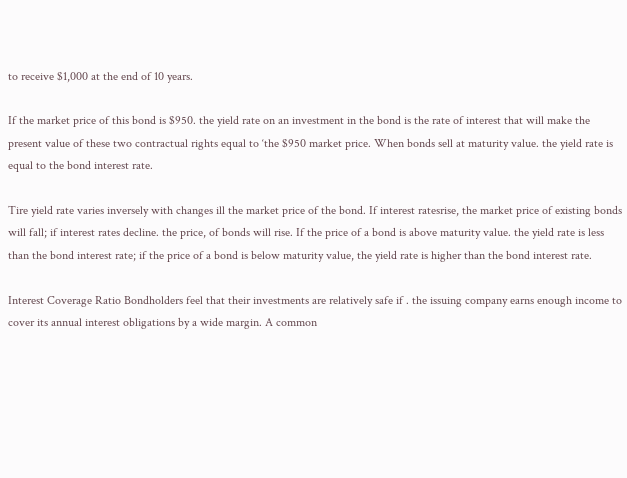to receive $1,000 at the end of 10 years.

If the market price of this bond is $950. the yield rate on an investment in the bond is the rate of interest that will make the present value of these two contractual rights equal to ‘the $950 market price. When bonds sell at maturity value. the yield rate is equal to the bond interest rate.

Tire yield rate varies inversely with changes ill the market price of the bond. If interest ratesrise, the market price of existing bonds will fall; if interest rates decline. the price, of bonds will rise. If the price of a bond is above maturity value. the yield rate is less than the bond interest rate; if the price of a bond is below maturity value, the yield rate is higher than the bond interest rate.

Interest Coverage Ratio Bondholders feel that their investments are relatively safe if . the issuing company earns enough income to cover its annual interest obligations by a wide margin. A common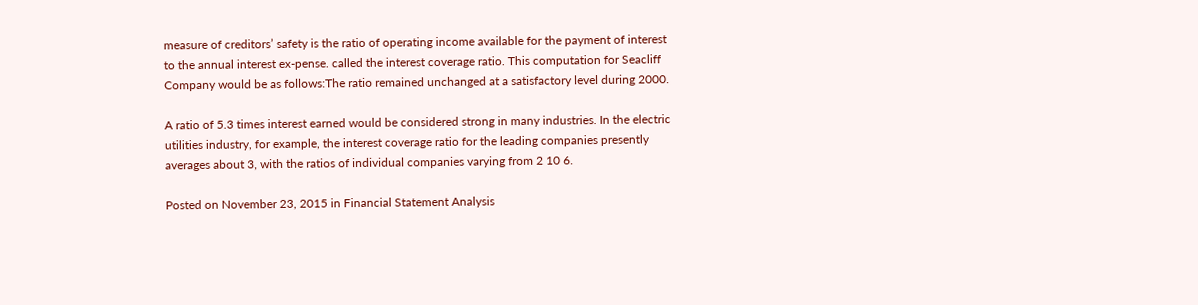measure of creditors’ safety is the ratio of operating income available for the payment of interest to the annual interest ex-pense. called the interest coverage ratio. This computation for Seacliff Company would be as follows:The ratio remained unchanged at a satisfactory level during 2000.

A ratio of 5.3 times interest earned would be considered strong in many industries. In the electric utilities industry, for example, the interest coverage ratio for the leading companies presently averages about 3, with the ratios of individual companies varying from 2 10 6.

Posted on November 23, 2015 in Financial Statement Analysis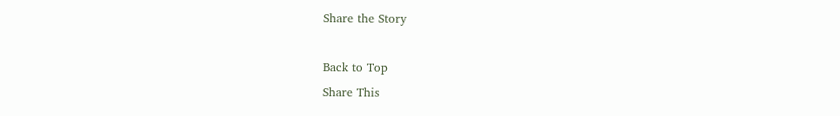Share the Story

Back to Top
Share This